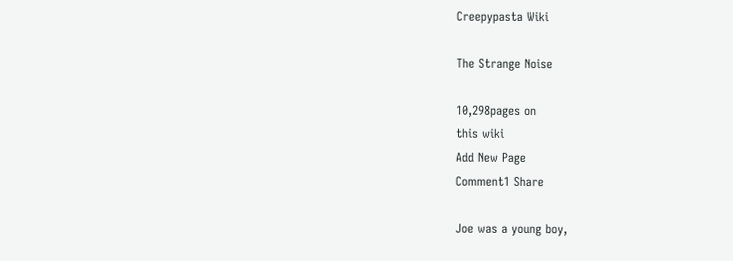Creepypasta Wiki

The Strange Noise

10,298pages on
this wiki
Add New Page
Comment1 Share

Joe was a young boy,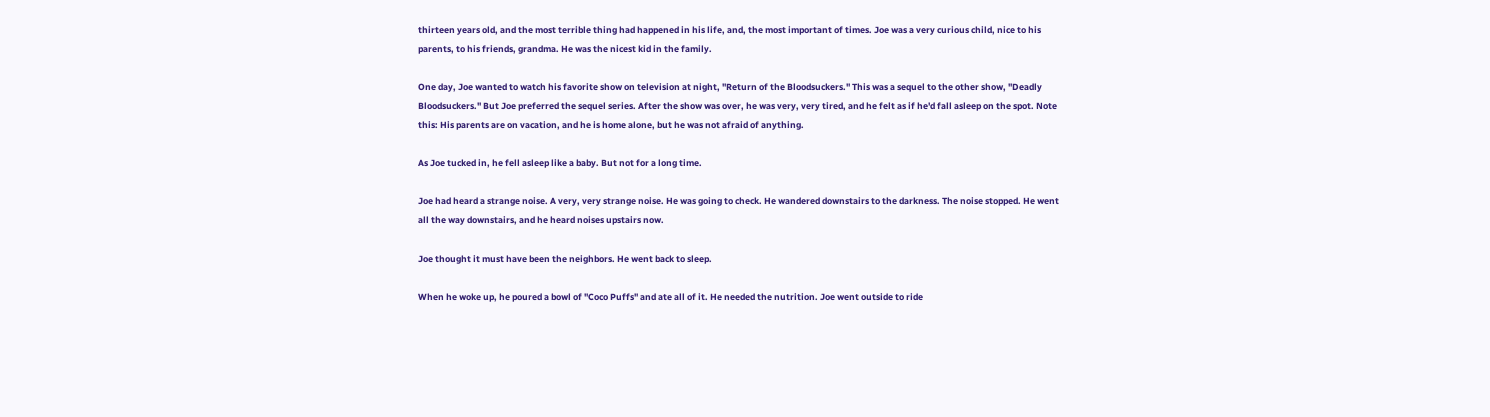thirteen years old, and the most terrible thing had happened in his life, and, the most important of times. Joe was a very curious child, nice to his parents, to his friends, grandma. He was the nicest kid in the family.

One day, Joe wanted to watch his favorite show on television at night, "Return of the Bloodsuckers." This was a sequel to the other show, "Deadly Bloodsuckers." But Joe preferred the sequel series. After the show was over, he was very, very tired, and he felt as if he'd fall asleep on the spot. Note this: His parents are on vacation, and he is home alone, but he was not afraid of anything.

As Joe tucked in, he fell asleep like a baby. But not for a long time.

Joe had heard a strange noise. A very, very strange noise. He was going to check. He wandered downstairs to the darkness. The noise stopped. He went all the way downstairs, and he heard noises upstairs now.

Joe thought it must have been the neighbors. He went back to sleep.

When he woke up, he poured a bowl of "Coco Puffs" and ate all of it. He needed the nutrition. Joe went outside to ride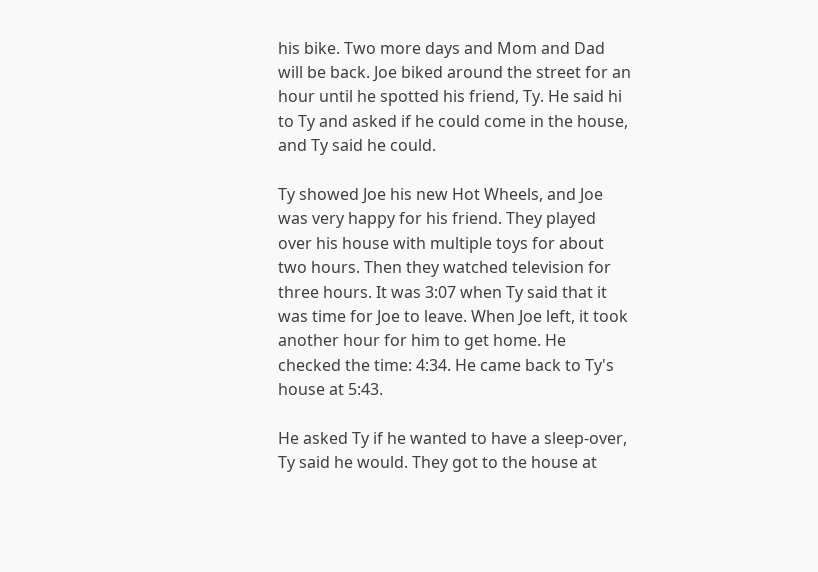his bike. Two more days and Mom and Dad will be back. Joe biked around the street for an hour until he spotted his friend, Ty. He said hi to Ty and asked if he could come in the house, and Ty said he could.

Ty showed Joe his new Hot Wheels, and Joe was very happy for his friend. They played over his house with multiple toys for about two hours. Then they watched television for three hours. It was 3:07 when Ty said that it was time for Joe to leave. When Joe left, it took another hour for him to get home. He checked the time: 4:34. He came back to Ty's house at 5:43.

He asked Ty if he wanted to have a sleep-over, Ty said he would. They got to the house at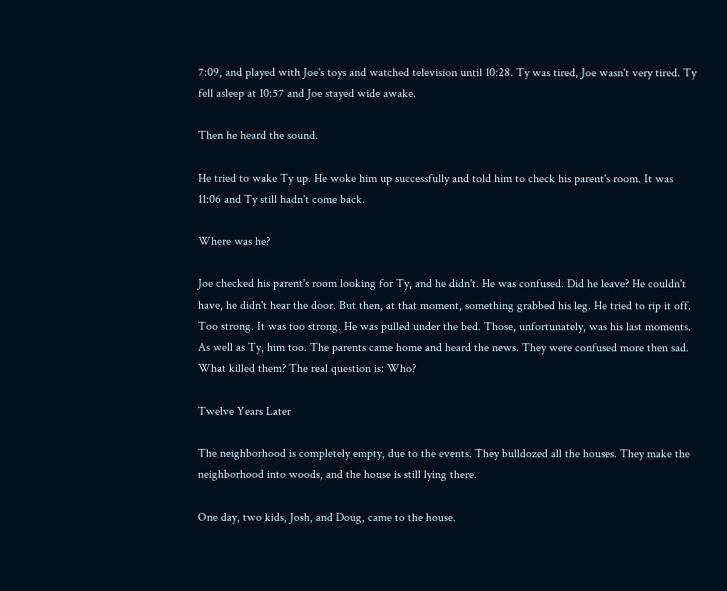7:09, and played with Joe's toys and watched television until 10:28. Ty was tired, Joe wasn't very tired. Ty fell asleep at 10:57 and Joe stayed wide awake.

Then he heard the sound.

He tried to wake Ty up. He woke him up successfully and told him to check his parent's room. It was 11:06 and Ty still hadn't come back.

Where was he?

Joe checked his parent's room looking for Ty, and he didn't. He was confused. Did he leave? He couldn't have, he didn't hear the door. But then, at that moment, something grabbed his leg. He tried to rip it off. Too strong. It was too strong. He was pulled under the bed. Those, unfortunately, was his last moments. As well as Ty, him too. The parents came home and heard the news. They were confused more then sad. What killed them? The real question is: Who?

Twelve Years Later

The neighborhood is completely empty, due to the events. They bulldozed all the houses. They make the neighborhood into woods, and the house is still lying there.

One day, two kids, Josh, and Doug, came to the house.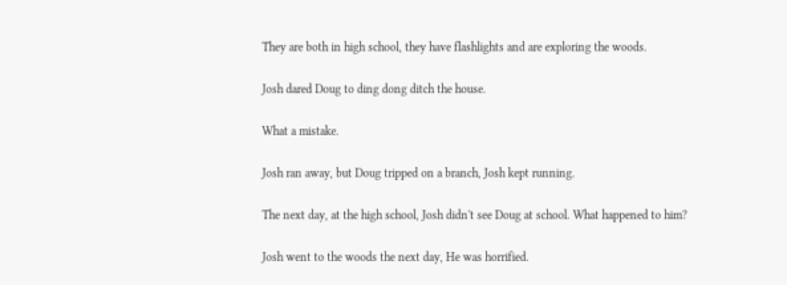They are both in high school, they have flashlights and are exploring the woods.

Josh dared Doug to ding dong ditch the house.

What a mistake.

Josh ran away, but Doug tripped on a branch, Josh kept running.

The next day, at the high school, Josh didn't see Doug at school. What happened to him?

Josh went to the woods the next day, He was horrified.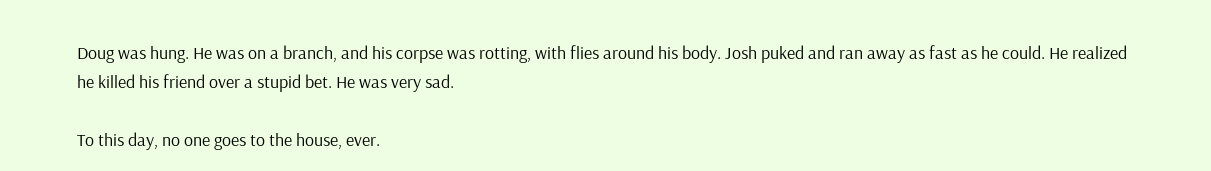Doug was hung. He was on a branch, and his corpse was rotting, with flies around his body. Josh puked and ran away as fast as he could. He realized he killed his friend over a stupid bet. He was very sad.

To this day, no one goes to the house, ever.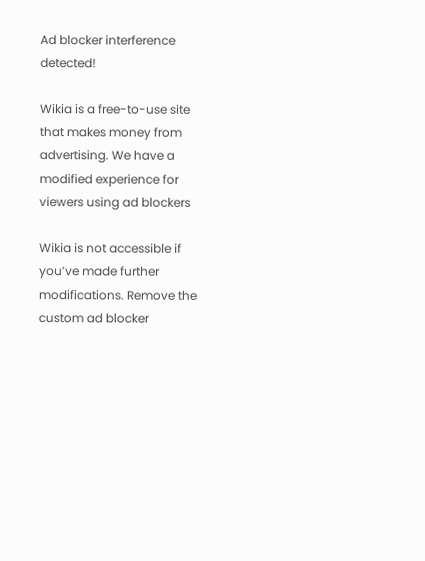Ad blocker interference detected!

Wikia is a free-to-use site that makes money from advertising. We have a modified experience for viewers using ad blockers

Wikia is not accessible if you’ve made further modifications. Remove the custom ad blocker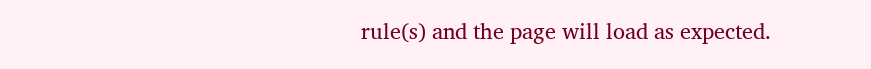rule(s) and the page will load as expected.